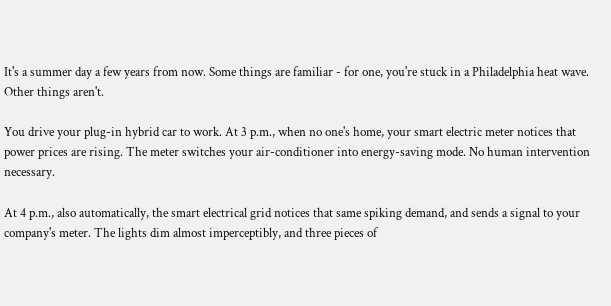It's a summer day a few years from now. Some things are familiar - for one, you're stuck in a Philadelphia heat wave. Other things aren't.

You drive your plug-in hybrid car to work. At 3 p.m., when no one's home, your smart electric meter notices that power prices are rising. The meter switches your air-conditioner into energy-saving mode. No human intervention necessary.

At 4 p.m., also automatically, the smart electrical grid notices that same spiking demand, and sends a signal to your company's meter. The lights dim almost imperceptibly, and three pieces of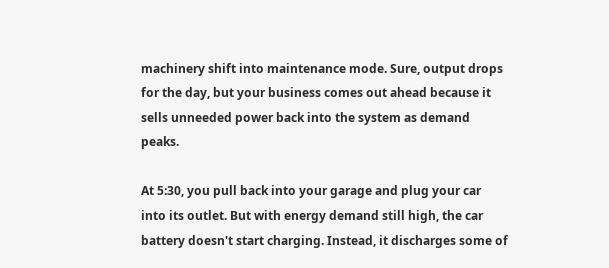machinery shift into maintenance mode. Sure, output drops for the day, but your business comes out ahead because it sells unneeded power back into the system as demand peaks.

At 5:30, you pull back into your garage and plug your car into its outlet. But with energy demand still high, the car battery doesn't start charging. Instead, it discharges some of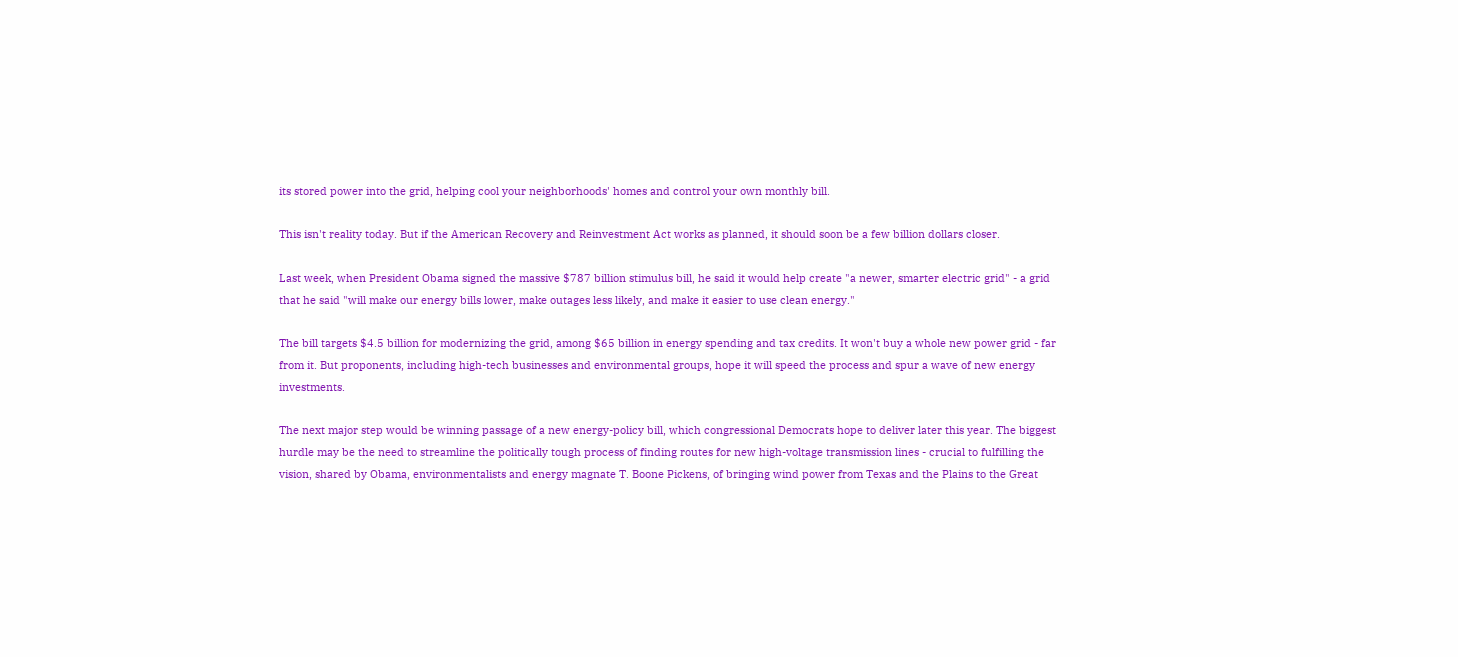its stored power into the grid, helping cool your neighborhoods' homes and control your own monthly bill.

This isn't reality today. But if the American Recovery and Reinvestment Act works as planned, it should soon be a few billion dollars closer.

Last week, when President Obama signed the massive $787 billion stimulus bill, he said it would help create "a newer, smarter electric grid" - a grid that he said "will make our energy bills lower, make outages less likely, and make it easier to use clean energy."

The bill targets $4.5 billion for modernizing the grid, among $65 billion in energy spending and tax credits. It won't buy a whole new power grid - far from it. But proponents, including high-tech businesses and environmental groups, hope it will speed the process and spur a wave of new energy investments.

The next major step would be winning passage of a new energy-policy bill, which congressional Democrats hope to deliver later this year. The biggest hurdle may be the need to streamline the politically tough process of finding routes for new high-voltage transmission lines - crucial to fulfilling the vision, shared by Obama, environmentalists and energy magnate T. Boone Pickens, of bringing wind power from Texas and the Plains to the Great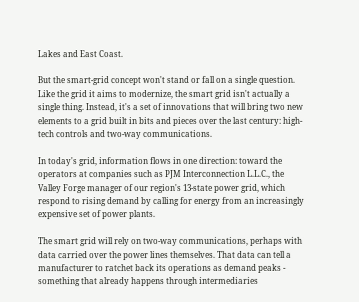Lakes and East Coast.

But the smart-grid concept won't stand or fall on a single question. Like the grid it aims to modernize, the smart grid isn't actually a single thing. Instead, it's a set of innovations that will bring two new elements to a grid built in bits and pieces over the last century: high-tech controls and two-way communications.

In today's grid, information flows in one direction: toward the operators at companies such as PJM Interconnection L.L.C., the Valley Forge manager of our region's 13-state power grid, which respond to rising demand by calling for energy from an increasingly expensive set of power plants.

The smart grid will rely on two-way communications, perhaps with data carried over the power lines themselves. That data can tell a manufacturer to ratchet back its operations as demand peaks - something that already happens through intermediaries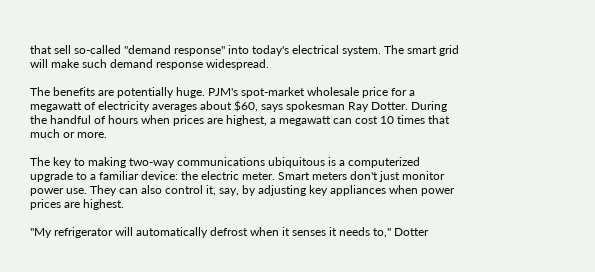that sell so-called "demand response" into today's electrical system. The smart grid will make such demand response widespread.

The benefits are potentially huge. PJM's spot-market wholesale price for a megawatt of electricity averages about $60, says spokesman Ray Dotter. During the handful of hours when prices are highest, a megawatt can cost 10 times that much or more.

The key to making two-way communications ubiquitous is a computerized upgrade to a familiar device: the electric meter. Smart meters don't just monitor power use. They can also control it, say, by adjusting key appliances when power prices are highest.

"My refrigerator will automatically defrost when it senses it needs to," Dotter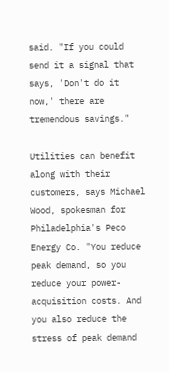said. "If you could send it a signal that says, 'Don't do it now,' there are tremendous savings."

Utilities can benefit along with their customers, says Michael Wood, spokesman for Philadelphia's Peco Energy Co. "You reduce peak demand, so you reduce your power- acquisition costs. And you also reduce the stress of peak demand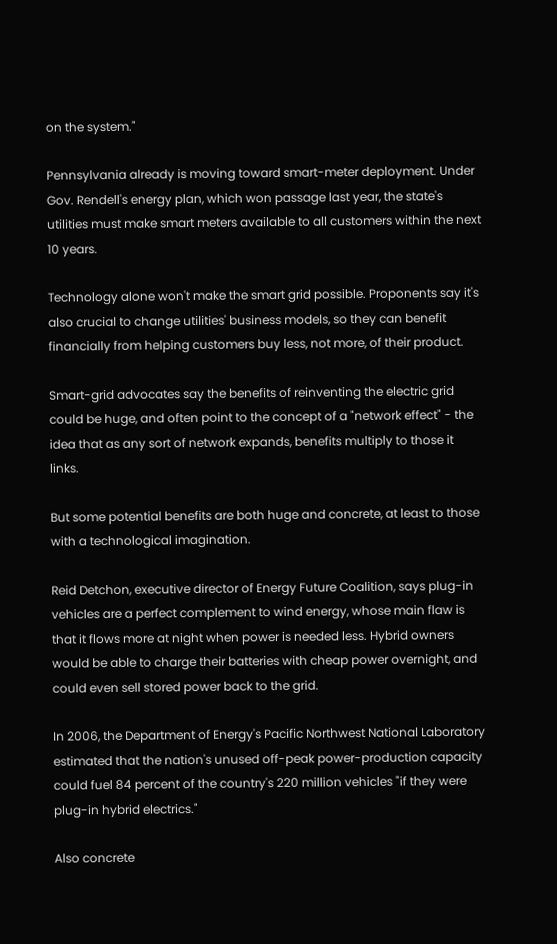on the system."

Pennsylvania already is moving toward smart-meter deployment. Under Gov. Rendell's energy plan, which won passage last year, the state's utilities must make smart meters available to all customers within the next 10 years.

Technology alone won't make the smart grid possible. Proponents say it's also crucial to change utilities' business models, so they can benefit financially from helping customers buy less, not more, of their product.

Smart-grid advocates say the benefits of reinventing the electric grid could be huge, and often point to the concept of a "network effect" - the idea that as any sort of network expands, benefits multiply to those it links.

But some potential benefits are both huge and concrete, at least to those with a technological imagination.

Reid Detchon, executive director of Energy Future Coalition, says plug-in vehicles are a perfect complement to wind energy, whose main flaw is that it flows more at night when power is needed less. Hybrid owners would be able to charge their batteries with cheap power overnight, and could even sell stored power back to the grid.

In 2006, the Department of Energy's Pacific Northwest National Laboratory estimated that the nation's unused off-peak power-production capacity could fuel 84 percent of the country's 220 million vehicles "if they were plug-in hybrid electrics."

Also concrete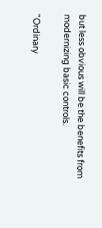but less obvious will be the benefits from modernizing basic controls.

"Ordinary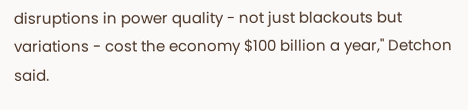disruptions in power quality - not just blackouts but variations - cost the economy $100 billion a year," Detchon said.